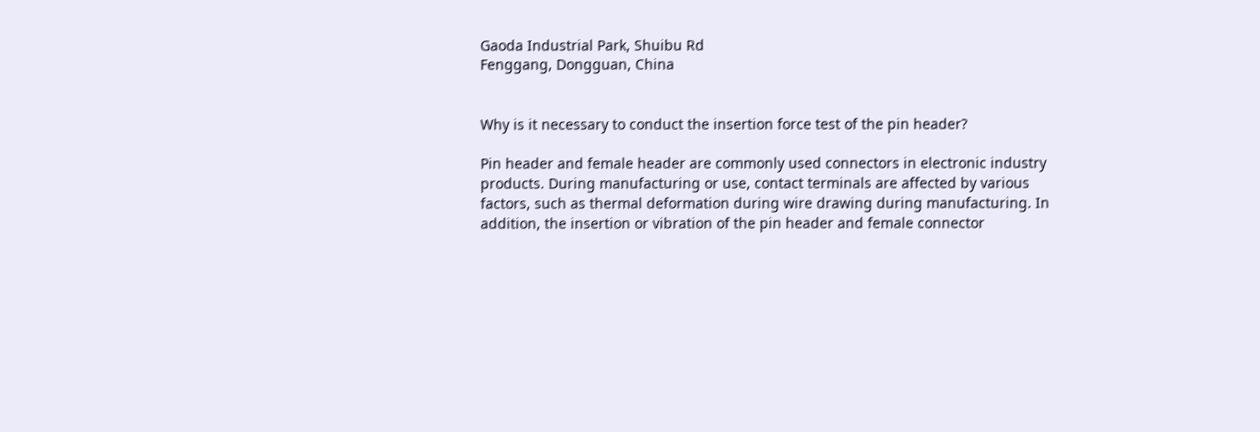Gaoda Industrial Park, Shuibu Rd
Fenggang, Dongguan, China


Why is it necessary to conduct the insertion force test of the pin header?

Pin header and female header are commonly used connectors in electronic industry products. During manufacturing or use, contact terminals are affected by various factors, such as thermal deformation during wire drawing during manufacturing. In addition, the insertion or vibration of the pin header and female connector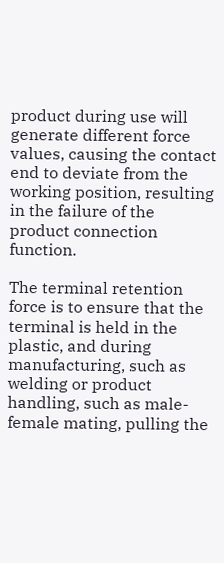product during use will generate different force values, causing the contact end to deviate from the working position, resulting in the failure of the product connection function.

The terminal retention force is to ensure that the terminal is held in the plastic, and during manufacturing, such as welding or product handling, such as male-female mating, pulling the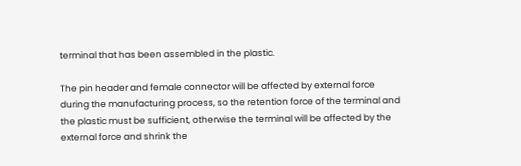terminal that has been assembled in the plastic.

The pin header and female connector will be affected by external force during the manufacturing process, so the retention force of the terminal and the plastic must be sufficient, otherwise the terminal will be affected by the external force and shrink the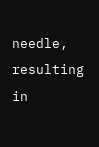needle, resulting in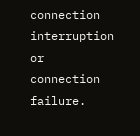connection interruption or connection failure.